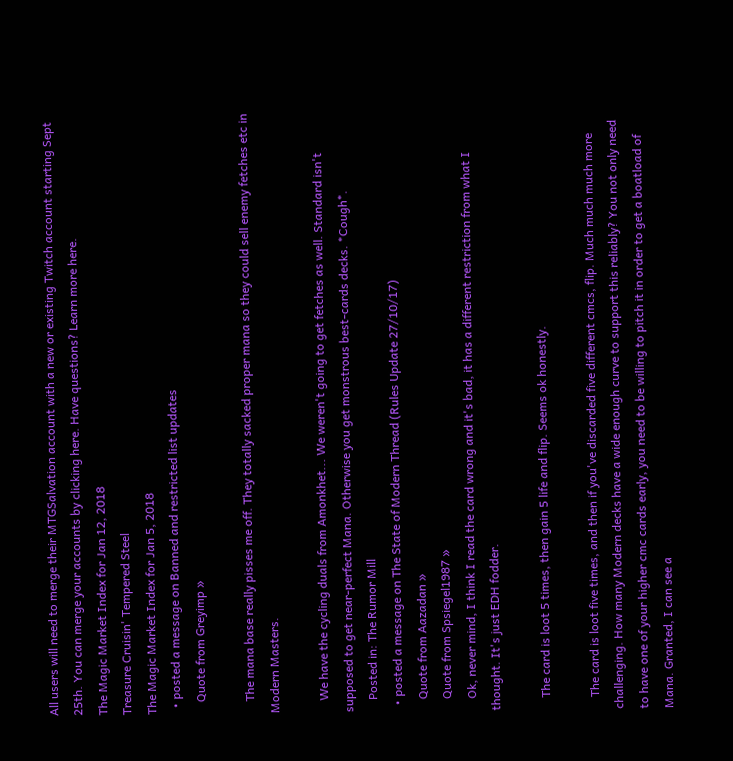All users will need to merge their MTGSalvation account with a new or existing Twitch account starting Sept 25th. You can merge your accounts by clicking here. Have questions? Learn more here.
The Magic Market Index for Jan 12, 2018
Treasure Cruisin' Tempered Steel
The Magic Market Index for Jan 5, 2018
  • posted a message on Banned and restricted list updates
    Quote from Greyimp »

    The mana base really pisses me off. They totally sacked proper mana so they could sell enemy fetches etc in Modern Masters.

    We have the cycling duals from Amonkhet... We weren't going to get fetches as well. Standard isn't supposed to get near-perfect Mana. Otherwise you get monstrous best-cards decks. *Cough*.
    Posted in: The Rumor Mill
  • posted a message on The State of Modern Thread (Rules Update 27/10/17)
    Quote from Aazadan »
    Quote from Spsiegel1987 »
    Ok, never mind, I think I read the card wrong and it's bad, it has a different restriction from what I thought. It's just EDH fodder.

    The card is loot 5 times, then gain 5 life and flip. Seems ok honestly.

    The card is loot five times, and then if you've discarded five different cmcs, flip. Much much much more challenging. How many Modern decks have a wide enough curve to support this reliably? You not only need to have one of your higher cmc cards early, you need to be willing to pitch it in order to get a boatload of Mana. Granted, I can see a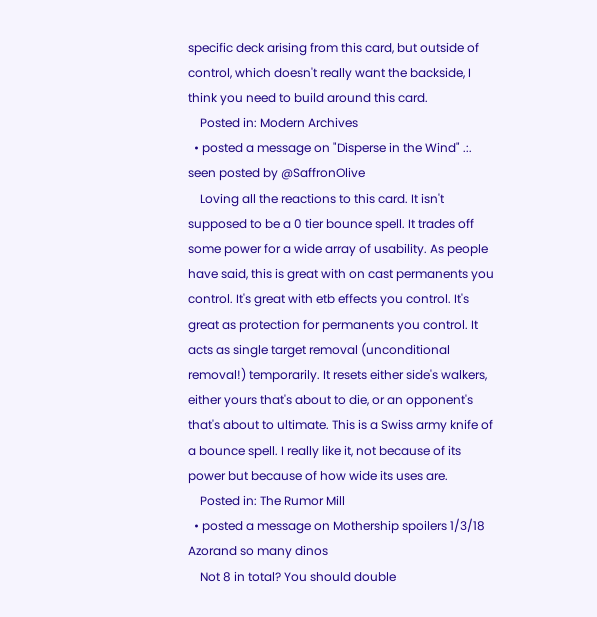specific deck arising from this card, but outside of control, which doesn't really want the backside, I think you need to build around this card.
    Posted in: Modern Archives
  • posted a message on "Disperse in the Wind" .:. seen posted by @SaffronOlive
    Loving all the reactions to this card. It isn't supposed to be a 0 tier bounce spell. It trades off some power for a wide array of usability. As people have said, this is great with on cast permanents you control. It's great with etb effects you control. It's great as protection for permanents you control. It acts as single target removal (unconditional removal!) temporarily. It resets either side's walkers, either yours that's about to die, or an opponent's that's about to ultimate. This is a Swiss army knife of a bounce spell. I really like it, not because of its power but because of how wide its uses are.
    Posted in: The Rumor Mill
  • posted a message on Mothership spoilers 1/3/18 Azorand so many dinos
    Not 8 in total? You should double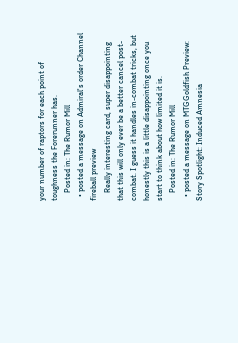your number of raptors for each point of toughness the Forerunner has.
    Posted in: The Rumor Mill
  • posted a message on Admiral's order Channel fireball preview
    Really interesting card, super disappointing that this will only ever be a better cancel post-combat. I guess it handles in-combat tricks, but honestly this is a little disappointing once you start to think about how limited it is.
    Posted in: The Rumor Mill
  • posted a message on MTGGoldfish Preview: Story Spotlight: Induced Amnesia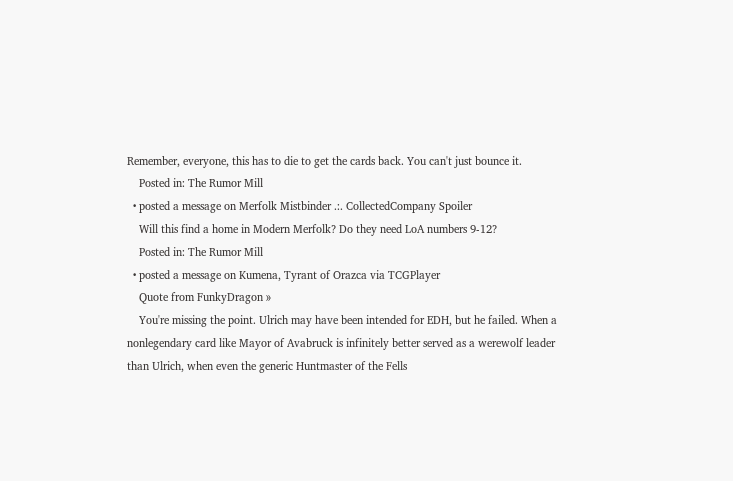Remember, everyone, this has to die to get the cards back. You can't just bounce it.
    Posted in: The Rumor Mill
  • posted a message on Merfolk Mistbinder .:. CollectedCompany Spoiler
    Will this find a home in Modern Merfolk? Do they need LoA numbers 9-12?
    Posted in: The Rumor Mill
  • posted a message on Kumena, Tyrant of Orazca via TCGPlayer
    Quote from FunkyDragon »
    You're missing the point. Ulrich may have been intended for EDH, but he failed. When a nonlegendary card like Mayor of Avabruck is infinitely better served as a werewolf leader than Ulrich, when even the generic Huntmaster of the Fells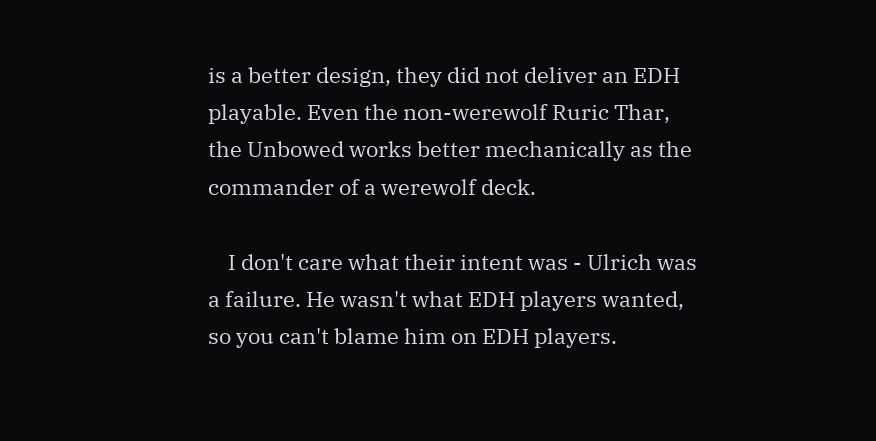is a better design, they did not deliver an EDH playable. Even the non-werewolf Ruric Thar, the Unbowed works better mechanically as the commander of a werewolf deck.

    I don't care what their intent was - Ulrich was a failure. He wasn't what EDH players wanted, so you can't blame him on EDH players.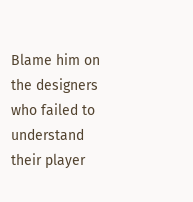Blame him on the designers who failed to understand their player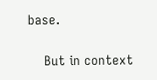base.

    But in context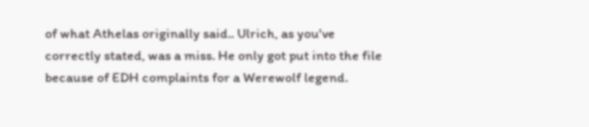of what Athelas originally said.. Ulrich, as you've correctly stated, was a miss. He only got put into the file because of EDH complaints for a Werewolf legend.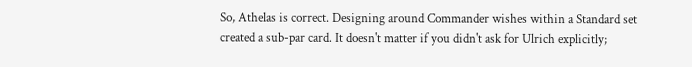So, Athelas is correct. Designing around Commander wishes within a Standard set created a sub-par card. It doesn't matter if you didn't ask for Ulrich explicitly;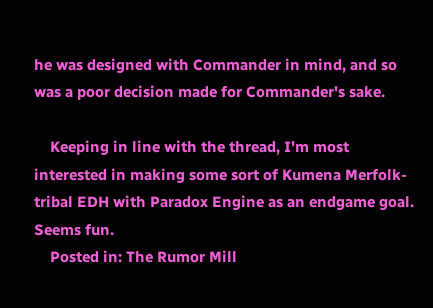he was designed with Commander in mind, and so was a poor decision made for Commander's sake.

    Keeping in line with the thread, I'm most interested in making some sort of Kumena Merfolk-tribal EDH with Paradox Engine as an endgame goal. Seems fun.
    Posted in: The Rumor Mill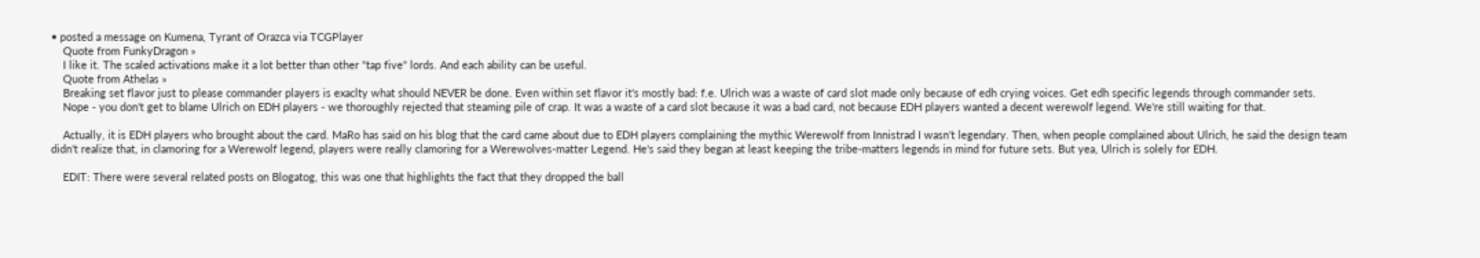• posted a message on Kumena, Tyrant of Orazca via TCGPlayer
    Quote from FunkyDragon »
    I like it. The scaled activations make it a lot better than other "tap five" lords. And each ability can be useful.
    Quote from Athelas »
    Breaking set flavor just to please commander players is exaclty what should NEVER be done. Even within set flavor it's mostly bad: f.e. Ulrich was a waste of card slot made only because of edh crying voices. Get edh specific legends through commander sets.
    Nope - you don't get to blame Ulrich on EDH players - we thoroughly rejected that steaming pile of crap. It was a waste of a card slot because it was a bad card, not because EDH players wanted a decent werewolf legend. We're still waiting for that.

    Actually, it is EDH players who brought about the card. MaRo has said on his blog that the card came about due to EDH players complaining the mythic Werewolf from Innistrad I wasn't legendary. Then, when people complained about Ulrich, he said the design team didn't realize that, in clamoring for a Werewolf legend, players were really clamoring for a Werewolves-matter Legend. He's said they began at least keeping the tribe-matters legends in mind for future sets. But yea, Ulrich is solely for EDH.

    EDIT: There were several related posts on Blogatog, this was one that highlights the fact that they dropped the ball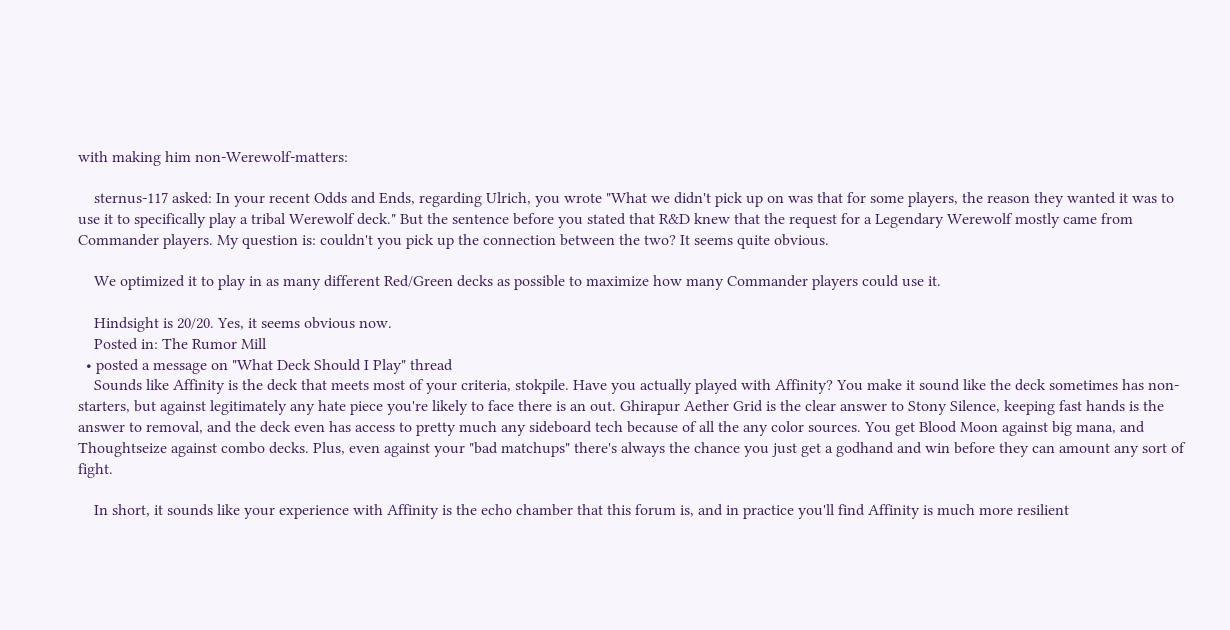with making him non-Werewolf-matters:

    sternus-117 asked: In your recent Odds and Ends, regarding Ulrich, you wrote "What we didn't pick up on was that for some players, the reason they wanted it was to use it to specifically play a tribal Werewolf deck." But the sentence before you stated that R&D knew that the request for a Legendary Werewolf mostly came from Commander players. My question is: couldn't you pick up the connection between the two? It seems quite obvious.

    We optimized it to play in as many different Red/Green decks as possible to maximize how many Commander players could use it.

    Hindsight is 20/20. Yes, it seems obvious now.
    Posted in: The Rumor Mill
  • posted a message on "What Deck Should I Play" thread
    Sounds like Affinity is the deck that meets most of your criteria, stokpile. Have you actually played with Affinity? You make it sound like the deck sometimes has non-starters, but against legitimately any hate piece you're likely to face there is an out. Ghirapur Aether Grid is the clear answer to Stony Silence, keeping fast hands is the answer to removal, and the deck even has access to pretty much any sideboard tech because of all the any color sources. You get Blood Moon against big mana, and Thoughtseize against combo decks. Plus, even against your "bad matchups" there's always the chance you just get a godhand and win before they can amount any sort of fight.

    In short, it sounds like your experience with Affinity is the echo chamber that this forum is, and in practice you'll find Affinity is much more resilient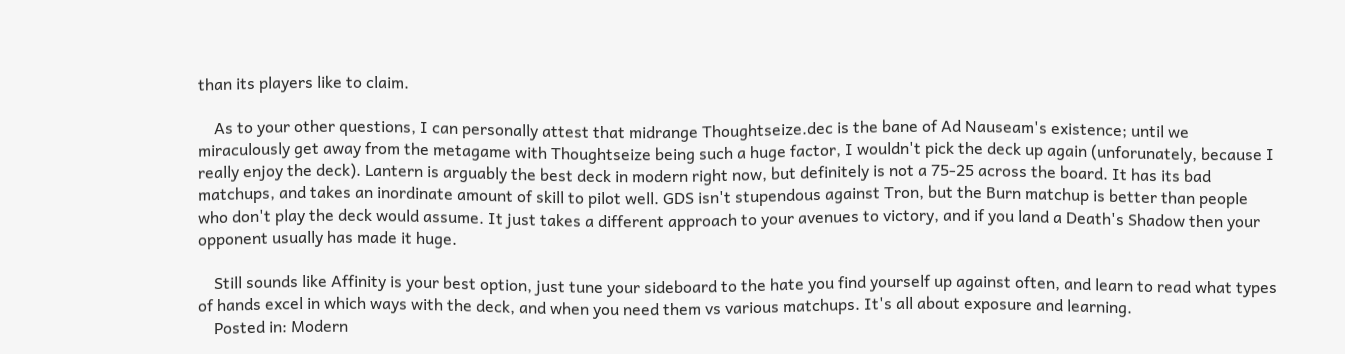than its players like to claim.

    As to your other questions, I can personally attest that midrange Thoughtseize.dec is the bane of Ad Nauseam's existence; until we miraculously get away from the metagame with Thoughtseize being such a huge factor, I wouldn't pick the deck up again (unforunately, because I really enjoy the deck). Lantern is arguably the best deck in modern right now, but definitely is not a 75-25 across the board. It has its bad matchups, and takes an inordinate amount of skill to pilot well. GDS isn't stupendous against Tron, but the Burn matchup is better than people who don't play the deck would assume. It just takes a different approach to your avenues to victory, and if you land a Death's Shadow then your opponent usually has made it huge.

    Still sounds like Affinity is your best option, just tune your sideboard to the hate you find yourself up against often, and learn to read what types of hands excel in which ways with the deck, and when you need them vs various matchups. It's all about exposure and learning.
    Posted in: Modern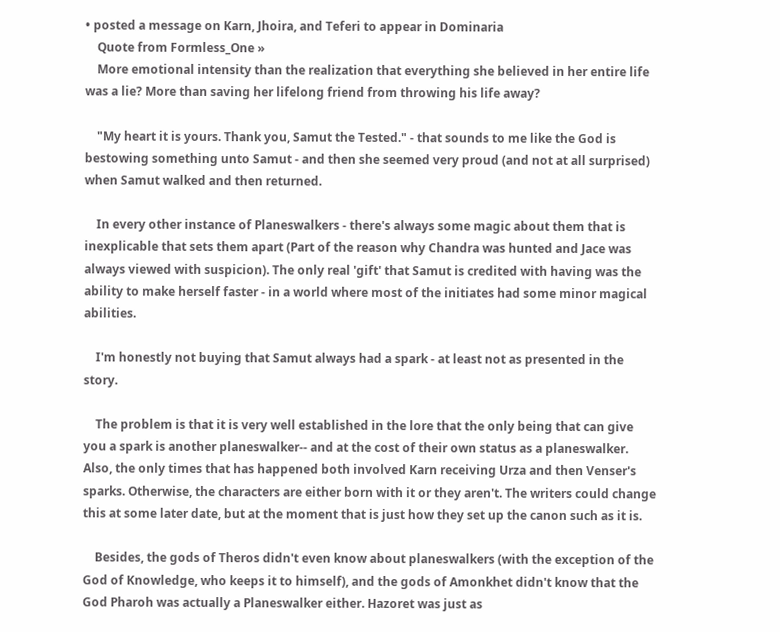• posted a message on Karn, Jhoira, and Teferi to appear in Dominaria
    Quote from Formless_One »
    More emotional intensity than the realization that everything she believed in her entire life was a lie? More than saving her lifelong friend from throwing his life away?

    "My heart it is yours. Thank you, Samut the Tested." - that sounds to me like the God is bestowing something unto Samut - and then she seemed very proud (and not at all surprised) when Samut walked and then returned.

    In every other instance of Planeswalkers - there's always some magic about them that is inexplicable that sets them apart (Part of the reason why Chandra was hunted and Jace was always viewed with suspicion). The only real 'gift' that Samut is credited with having was the ability to make herself faster - in a world where most of the initiates had some minor magical abilities.

    I'm honestly not buying that Samut always had a spark - at least not as presented in the story.

    The problem is that it is very well established in the lore that the only being that can give you a spark is another planeswalker-- and at the cost of their own status as a planeswalker. Also, the only times that has happened both involved Karn receiving Urza and then Venser's sparks. Otherwise, the characters are either born with it or they aren't. The writers could change this at some later date, but at the moment that is just how they set up the canon such as it is.

    Besides, the gods of Theros didn't even know about planeswalkers (with the exception of the God of Knowledge, who keeps it to himself), and the gods of Amonkhet didn't know that the God Pharoh was actually a Planeswalker either. Hazoret was just as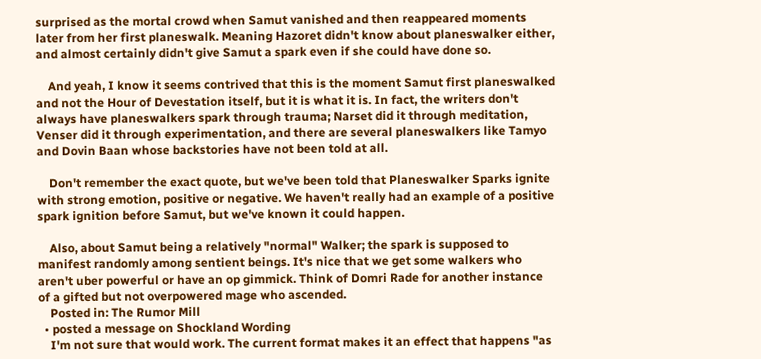surprised as the mortal crowd when Samut vanished and then reappeared moments later from her first planeswalk. Meaning Hazoret didn't know about planeswalker either, and almost certainly didn't give Samut a spark even if she could have done so.

    And yeah, I know it seems contrived that this is the moment Samut first planeswalked and not the Hour of Devestation itself, but it is what it is. In fact, the writers don't always have planeswalkers spark through trauma; Narset did it through meditation, Venser did it through experimentation, and there are several planeswalkers like Tamyo and Dovin Baan whose backstories have not been told at all.

    Don't remember the exact quote, but we've been told that Planeswalker Sparks ignite with strong emotion, positive or negative. We haven't really had an example of a positive spark ignition before Samut, but we've known it could happen.

    Also, about Samut being a relatively "normal" Walker; the spark is supposed to manifest randomly among sentient beings. It's nice that we get some walkers who aren't uber powerful or have an op gimmick. Think of Domri Rade for another instance of a gifted but not overpowered mage who ascended.
    Posted in: The Rumor Mill
  • posted a message on Shockland Wording
    I'm not sure that would work. The current format makes it an effect that happens "as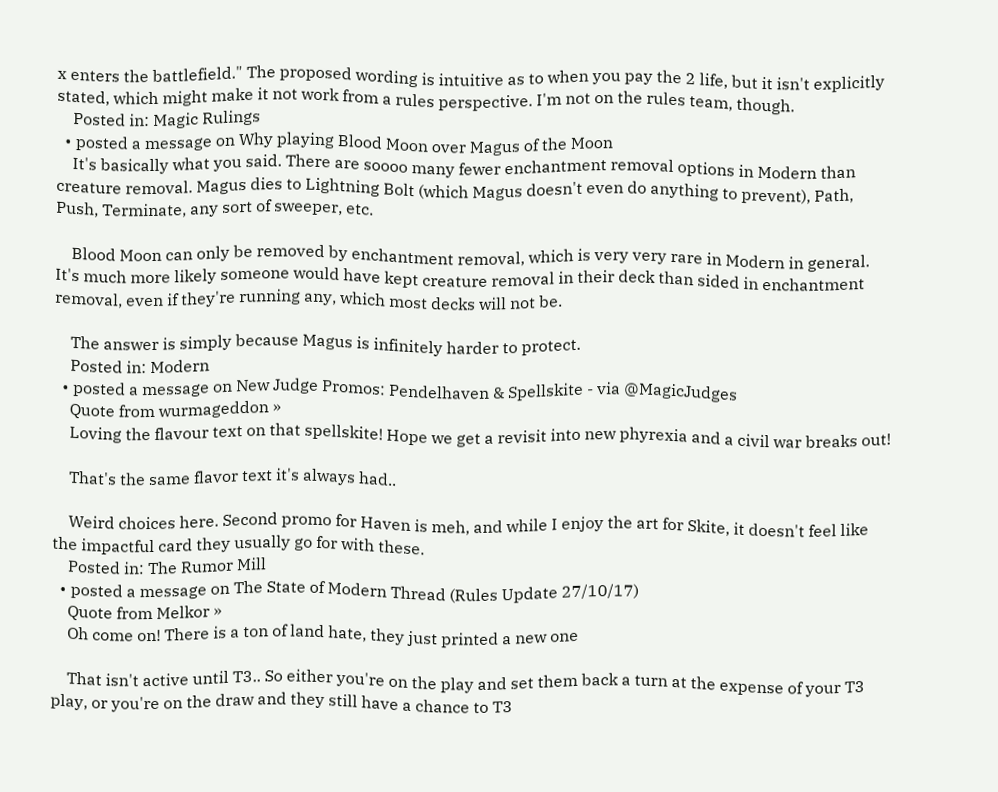x enters the battlefield." The proposed wording is intuitive as to when you pay the 2 life, but it isn't explicitly stated, which might make it not work from a rules perspective. I'm not on the rules team, though.
    Posted in: Magic Rulings
  • posted a message on Why playing Blood Moon over Magus of the Moon
    It's basically what you said. There are soooo many fewer enchantment removal options in Modern than creature removal. Magus dies to Lightning Bolt (which Magus doesn't even do anything to prevent), Path, Push, Terminate, any sort of sweeper, etc.

    Blood Moon can only be removed by enchantment removal, which is very very rare in Modern in general. It's much more likely someone would have kept creature removal in their deck than sided in enchantment removal, even if they're running any, which most decks will not be.

    The answer is simply because Magus is infinitely harder to protect.
    Posted in: Modern
  • posted a message on New Judge Promos: Pendelhaven & Spellskite - via @MagicJudges
    Quote from wurmageddon »
    Loving the flavour text on that spellskite! Hope we get a revisit into new phyrexia and a civil war breaks out!

    That's the same flavor text it's always had..

    Weird choices here. Second promo for Haven is meh, and while I enjoy the art for Skite, it doesn't feel like the impactful card they usually go for with these.
    Posted in: The Rumor Mill
  • posted a message on The State of Modern Thread (Rules Update 27/10/17)
    Quote from Melkor »
    Oh come on! There is a ton of land hate, they just printed a new one

    That isn't active until T3.. So either you're on the play and set them back a turn at the expense of your T3 play, or you're on the draw and they still have a chance to T3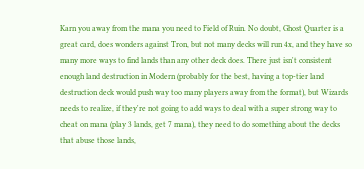Karn you away from the mana you need to Field of Ruin. No doubt, Ghost Quarter is a great card, does wonders against Tron, but not many decks will run 4x, and they have so many more ways to find lands than any other deck does. There just isn't consistent enough land destruction in Modern (probably for the best, having a top-tier land destruction deck would push way too many players away from the format), but Wizards needs to realize, if they're not going to add ways to deal with a super strong way to cheat on mana (play 3 lands, get 7 mana), they need to do something about the decks that abuse those lands,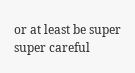or at least be super super careful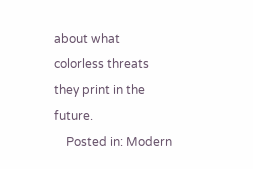about what colorless threats they print in the future.
    Posted in: Modern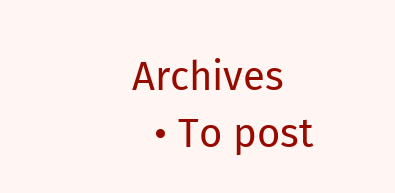Archives
  • To post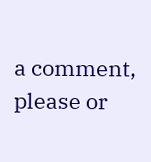a comment, please or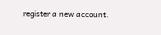register a new account.